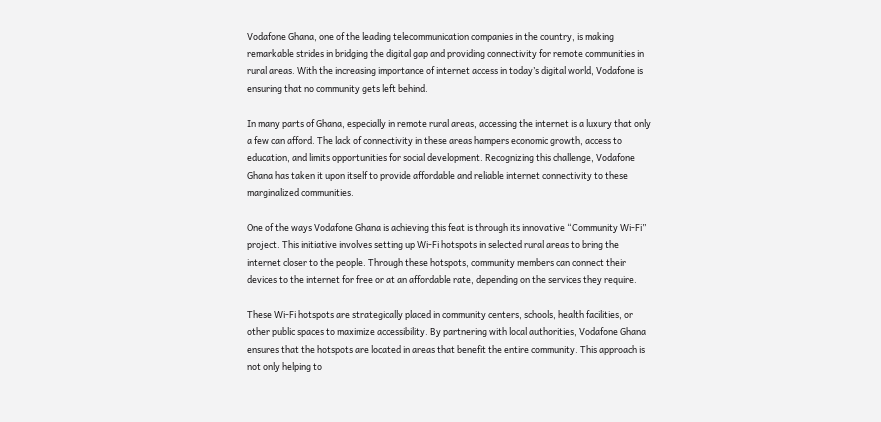Vodafone Ghana, one of the leading telecommunication companies in the country, is making remarkable strides in bridging the digital gap and providing connectivity for remote communities in rural areas. With the increasing importance of internet access in today’s digital world, Vodafone is ensuring that no community gets left behind.

In many parts of Ghana, especially in remote rural areas, accessing the internet is a luxury that only a few can afford. The lack of connectivity in these areas hampers economic growth, access to education, and limits opportunities for social development. Recognizing this challenge, Vodafone Ghana has taken it upon itself to provide affordable and reliable internet connectivity to these marginalized communities.

One of the ways Vodafone Ghana is achieving this feat is through its innovative “Community Wi-Fi” project. This initiative involves setting up Wi-Fi hotspots in selected rural areas to bring the internet closer to the people. Through these hotspots, community members can connect their devices to the internet for free or at an affordable rate, depending on the services they require.

These Wi-Fi hotspots are strategically placed in community centers, schools, health facilities, or other public spaces to maximize accessibility. By partnering with local authorities, Vodafone Ghana ensures that the hotspots are located in areas that benefit the entire community. This approach is not only helping to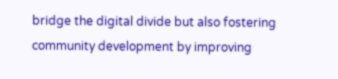bridge the digital divide but also fostering community development by improving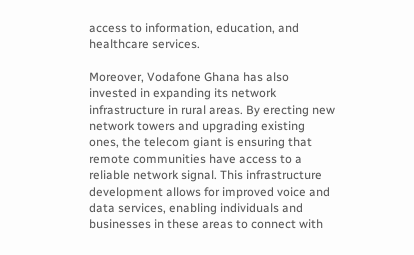access to information, education, and healthcare services.

Moreover, Vodafone Ghana has also invested in expanding its network infrastructure in rural areas. By erecting new network towers and upgrading existing ones, the telecom giant is ensuring that remote communities have access to a reliable network signal. This infrastructure development allows for improved voice and data services, enabling individuals and businesses in these areas to connect with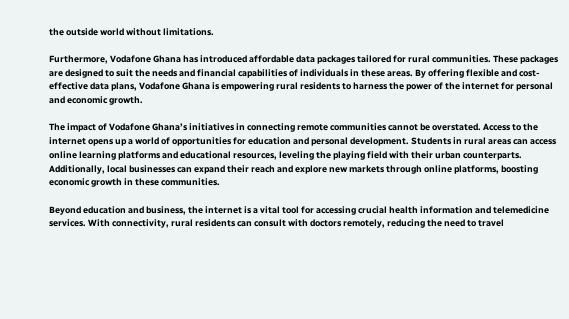the outside world without limitations.

Furthermore, Vodafone Ghana has introduced affordable data packages tailored for rural communities. These packages are designed to suit the needs and financial capabilities of individuals in these areas. By offering flexible and cost-effective data plans, Vodafone Ghana is empowering rural residents to harness the power of the internet for personal and economic growth.

The impact of Vodafone Ghana’s initiatives in connecting remote communities cannot be overstated. Access to the internet opens up a world of opportunities for education and personal development. Students in rural areas can access online learning platforms and educational resources, leveling the playing field with their urban counterparts. Additionally, local businesses can expand their reach and explore new markets through online platforms, boosting economic growth in these communities.

Beyond education and business, the internet is a vital tool for accessing crucial health information and telemedicine services. With connectivity, rural residents can consult with doctors remotely, reducing the need to travel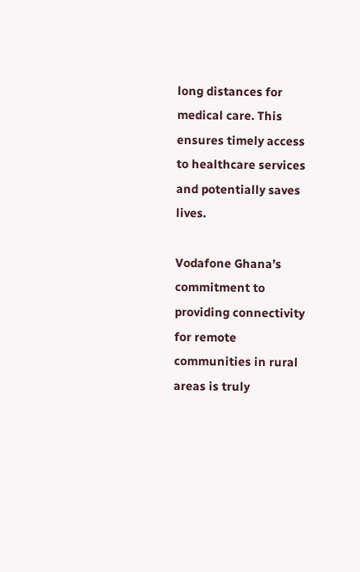long distances for medical care. This ensures timely access to healthcare services and potentially saves lives.

Vodafone Ghana’s commitment to providing connectivity for remote communities in rural areas is truly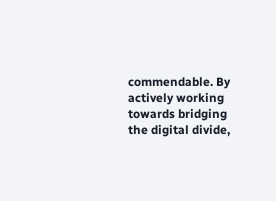commendable. By actively working towards bridging the digital divide,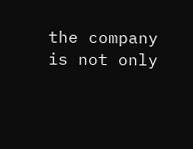the company is not only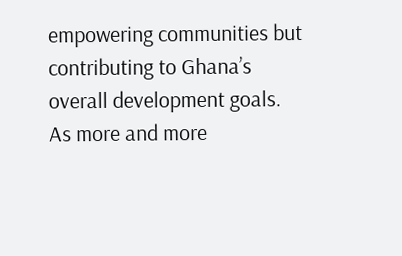empowering communities but contributing to Ghana’s overall development goals. As more and more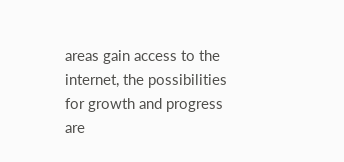areas gain access to the internet, the possibilities for growth and progress are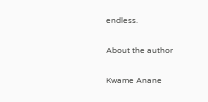endless.

About the author

Kwame Anane